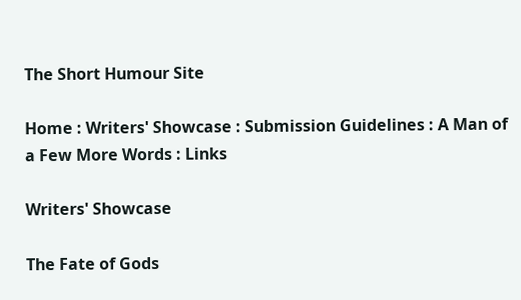The Short Humour Site

Home : Writers' Showcase : Submission Guidelines : A Man of a Few More Words : Links

Writers' Showcase

The Fate of Gods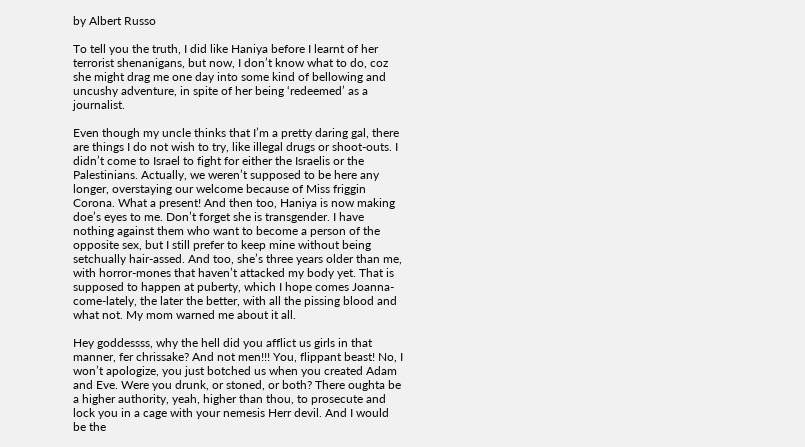by Albert Russo

To tell you the truth, I did like Haniya before I learnt of her terrorist shenanigans, but now, I don’t know what to do, coz she might drag me one day into some kind of bellowing and uncushy adventure, in spite of her being ‘redeemed’ as a journalist.

Even though my uncle thinks that I’m a pretty daring gal, there are things I do not wish to try, like illegal drugs or shoot-outs. I didn’t come to Israel to fight for either the Israelis or the Palestinians. Actually, we weren’t supposed to be here any longer, overstaying our welcome because of Miss friggin Corona. What a present! And then too, Haniya is now making doe’s eyes to me. Don’t forget she is transgender. I have nothing against them who want to become a person of the opposite sex, but I still prefer to keep mine without being setchually hair-assed. And too, she’s three years older than me, with horror-mones that haven’t attacked my body yet. That is supposed to happen at puberty, which I hope comes Joanna-come-lately, the later the better, with all the pissing blood and what not. My mom warned me about it all.

Hey goddessss, why the hell did you afflict us girls in that manner, fer chrissake? And not men!!! You, flippant beast! No, I won’t apologize, you just botched us when you created Adam and Eve. Were you drunk, or stoned, or both? There oughta be a higher authority, yeah, higher than thou, to prosecute and lock you in a cage with your nemesis Herr devil. And I would be the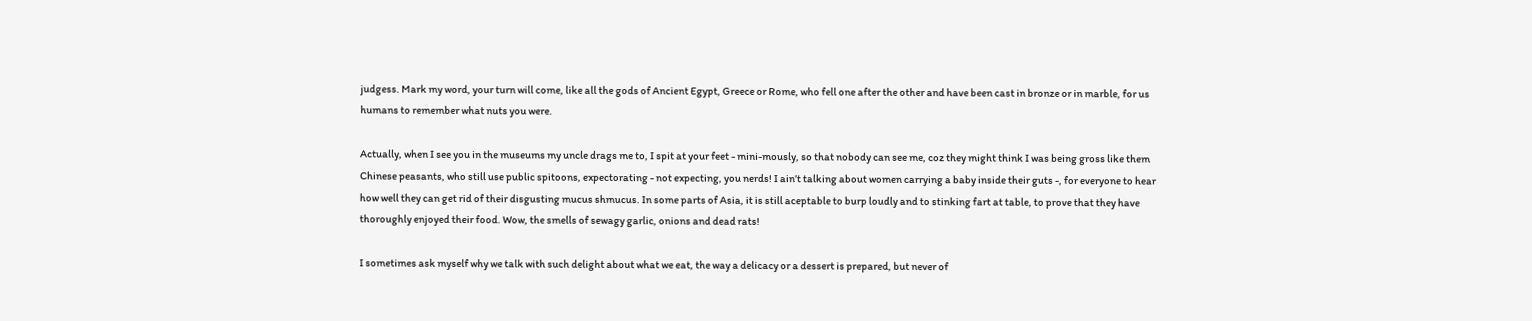judgess. Mark my word, your turn will come, like all the gods of Ancient Egypt, Greece or Rome, who fell one after the other and have been cast in bronze or in marble, for us humans to remember what nuts you were.

Actually, when I see you in the museums my uncle drags me to, I spit at your feet - mini-mously, so that nobody can see me, coz they might think I was being gross like them Chinese peasants, who still use public spitoons, expectorating - not expecting, you nerds! I ain’t talking about women carrying a baby inside their guts -, for everyone to hear how well they can get rid of their disgusting mucus shmucus. In some parts of Asia, it is still aceptable to burp loudly and to stinking fart at table, to prove that they have thoroughly enjoyed their food. Wow, the smells of sewagy garlic, onions and dead rats!

I sometimes ask myself why we talk with such delight about what we eat, the way a delicacy or a dessert is prepared, but never of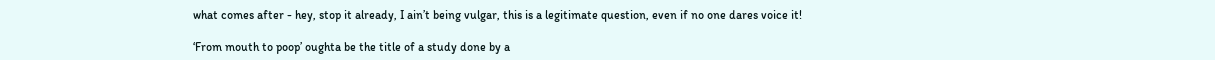what comes after - hey, stop it already, I ain’t being vulgar, this is a legitimate question, even if no one dares voice it!

‘From mouth to poop’ oughta be the title of a study done by a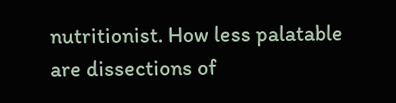nutritionist. How less palatable are dissections of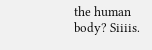the human body? Siiiis.